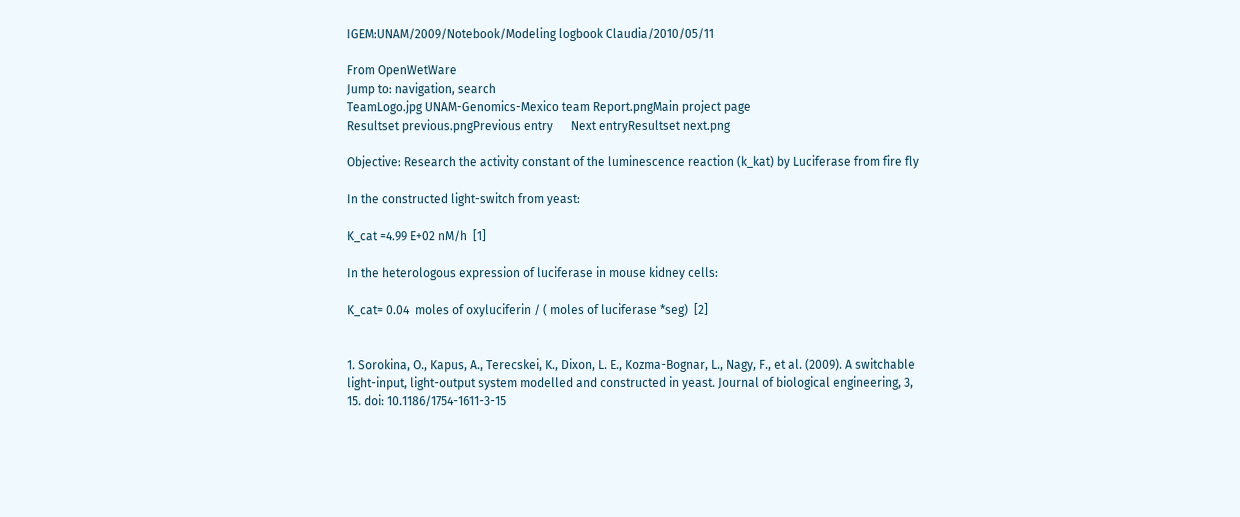IGEM:UNAM/2009/Notebook/Modeling logbook Claudia/2010/05/11

From OpenWetWare
Jump to: navigation, search
TeamLogo.jpg UNAM-Genomics-Mexico team Report.pngMain project page
Resultset previous.pngPrevious entry      Next entryResultset next.png

Objective: Research the activity constant of the luminescence reaction (k_kat) by Luciferase from fire fly

In the constructed light-switch from yeast:

K_cat =4.99 E+02 nM/h  [1]

In the heterologous expression of luciferase in mouse kidney cells:

K_cat= 0.04  moles of oxyluciferin / ( moles of luciferase *seg)  [2]


1. Sorokina, O., Kapus, A., Terecskei, K., Dixon, L. E., Kozma-Bognar, L., Nagy, F., et al. (2009). A switchable light-input, light-output system modelled and constructed in yeast. Journal of biological engineering, 3, 15. doi: 10.1186/1754-1611-3-15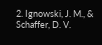2. Ignowski, J. M., & Schaffer, D. V.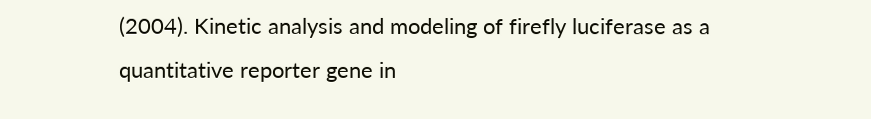(2004). Kinetic analysis and modeling of firefly luciferase as a quantitative reporter gene in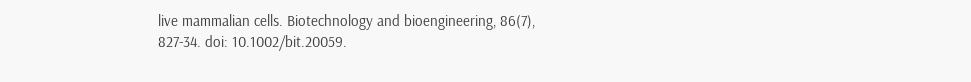live mammalian cells. Biotechnology and bioengineering, 86(7), 827-34. doi: 10.1002/bit.20059.